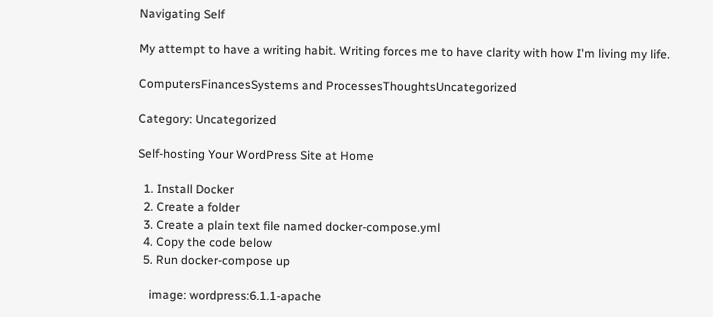Navigating Self

My attempt to have a writing habit. Writing forces me to have clarity with how I'm living my life.

ComputersFinancesSystems and ProcessesThoughtsUncategorized

Category: Uncategorized

Self-hosting Your WordPress Site at Home

  1. Install Docker
  2. Create a folder
  3. Create a plain text file named docker-compose.yml
  4. Copy the code below
  5. Run docker-compose up

    image: wordpress:6.1.1-apache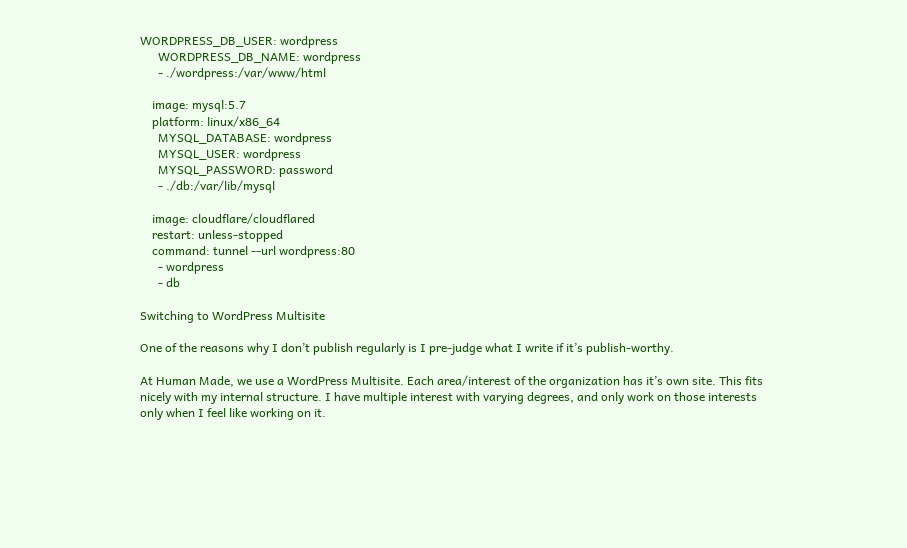WORDPRESS_DB_USER: wordpress
      WORDPRESS_DB_NAME: wordpress
      - ./wordpress:/var/www/html

    image: mysql:5.7
    platform: linux/x86_64
      MYSQL_DATABASE: wordpress
      MYSQL_USER: wordpress
      MYSQL_PASSWORD: password
      - ./db:/var/lib/mysql

    image: cloudflare/cloudflared
    restart: unless-stopped
    command: tunnel --url wordpress:80
      - wordpress
      - db

Switching to WordPress Multisite

One of the reasons why I don’t publish regularly is I pre-judge what I write if it’s publish-worthy.

At Human Made, we use a WordPress Multisite. Each area/interest of the organization has it’s own site. This fits nicely with my internal structure. I have multiple interest with varying degrees, and only work on those interests only when I feel like working on it.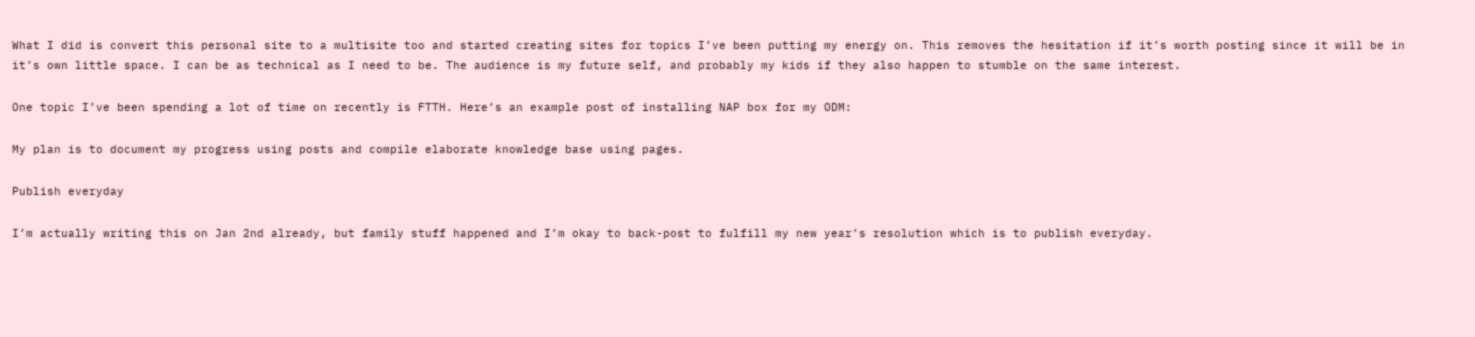What I did is convert this personal site to a multisite too and started creating sites for topics I’ve been putting my energy on. This removes the hesitation if it’s worth posting since it will be in it’s own little space. I can be as technical as I need to be. The audience is my future self, and probably my kids if they also happen to stumble on the same interest.

One topic I’ve been spending a lot of time on recently is FTTH. Here’s an example post of installing NAP box for my ODM:

My plan is to document my progress using posts and compile elaborate knowledge base using pages.

Publish everyday

I’m actually writing this on Jan 2nd already, but family stuff happened and I’m okay to back-post to fulfill my new year’s resolution which is to publish everyday.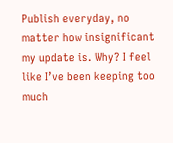Publish everyday, no matter how insignificant my update is. Why? I feel like I’ve been keeping too much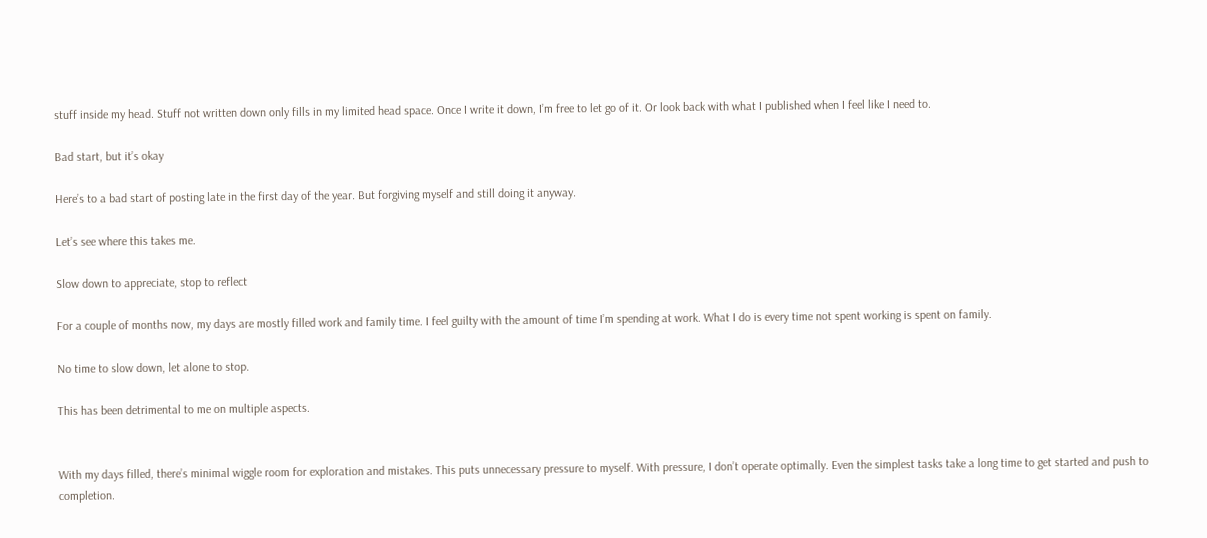stuff inside my head. Stuff not written down only fills in my limited head space. Once I write it down, I’m free to let go of it. Or look back with what I published when I feel like I need to.

Bad start, but it’s okay

Here’s to a bad start of posting late in the first day of the year. But forgiving myself and still doing it anyway.

Let’s see where this takes me.

Slow down to appreciate, stop to reflect

For a couple of months now, my days are mostly filled work and family time. I feel guilty with the amount of time I’m spending at work. What I do is every time not spent working is spent on family.

No time to slow down, let alone to stop.

This has been detrimental to me on multiple aspects.


With my days filled, there’s minimal wiggle room for exploration and mistakes. This puts unnecessary pressure to myself. With pressure, I don’t operate optimally. Even the simplest tasks take a long time to get started and push to completion.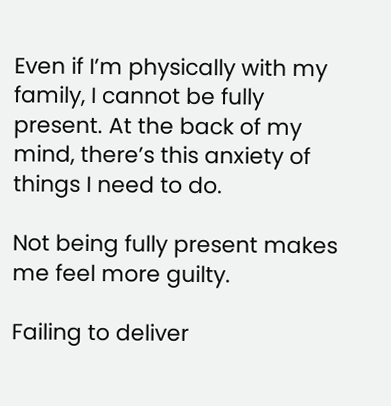Even if I’m physically with my family, I cannot be fully present. At the back of my mind, there’s this anxiety of things I need to do.

Not being fully present makes me feel more guilty.

Failing to deliver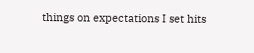things on expectations I set hits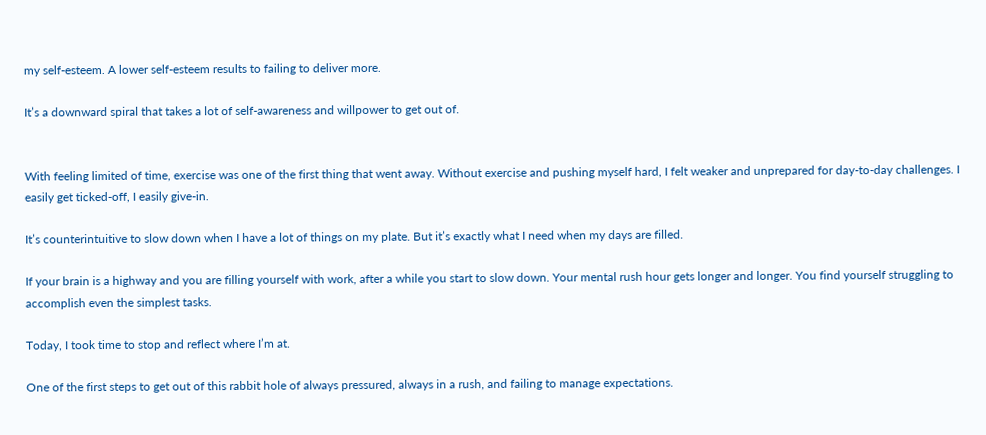my self-esteem. A lower self-esteem results to failing to deliver more.

It’s a downward spiral that takes a lot of self-awareness and willpower to get out of.


With feeling limited of time, exercise was one of the first thing that went away. Without exercise and pushing myself hard, I felt weaker and unprepared for day-to-day challenges. I easily get ticked-off, I easily give-in.

It’s counterintuitive to slow down when I have a lot of things on my plate. But it’s exactly what I need when my days are filled.

If your brain is a highway and you are filling yourself with work, after a while you start to slow down. Your mental rush hour gets longer and longer. You find yourself struggling to accomplish even the simplest tasks.

Today, I took time to stop and reflect where I’m at.

One of the first steps to get out of this rabbit hole of always pressured, always in a rush, and failing to manage expectations.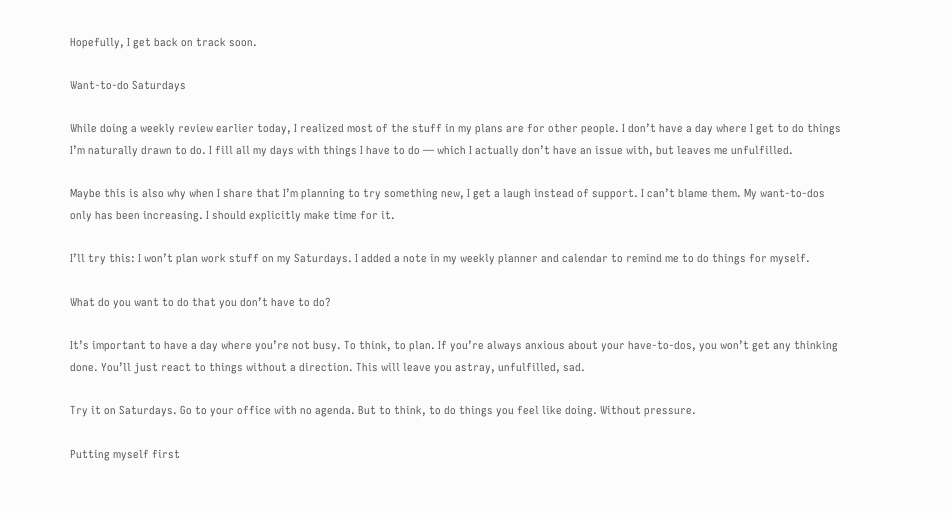Hopefully, I get back on track soon.

Want-to-do Saturdays

While doing a weekly review earlier today, I realized most of the stuff in my plans are for other people. I don’t have a day where I get to do things I’m naturally drawn to do. I fill all my days with things I have to do — which I actually don’t have an issue with, but leaves me unfulfilled.

Maybe this is also why when I share that I’m planning to try something new, I get a laugh instead of support. I can’t blame them. My want-to-dos only has been increasing. I should explicitly make time for it.

I’ll try this: I won’t plan work stuff on my Saturdays. I added a note in my weekly planner and calendar to remind me to do things for myself.

What do you want to do that you don’t have to do?

It’s important to have a day where you’re not busy. To think, to plan. If you’re always anxious about your have-to-dos, you won’t get any thinking done. You’ll just react to things without a direction. This will leave you astray, unfulfilled, sad.

Try it on Saturdays. Go to your office with no agenda. But to think, to do things you feel like doing. Without pressure.

Putting myself first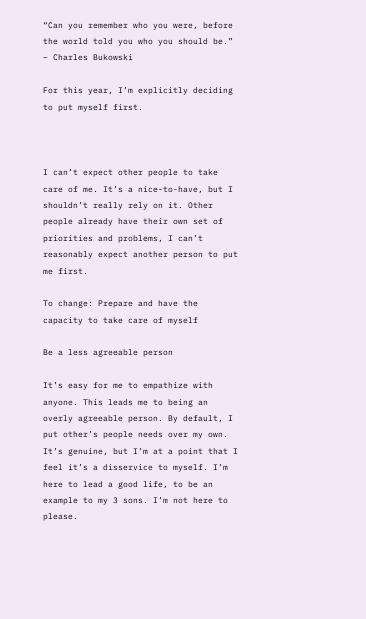“Can you remember who you were, before the world told you who you should be.” – Charles Bukowski

For this year, I’m explicitly deciding to put myself first.



I can’t expect other people to take care of me. It’s a nice-to-have, but I shouldn’t really rely on it. Other people already have their own set of priorities and problems, I can’t reasonably expect another person to put me first.

To change: Prepare and have the capacity to take care of myself

Be a less agreeable person

It’s easy for me to empathize with anyone. This leads me to being an overly agreeable person. By default, I put other’s people needs over my own. It’s genuine, but I’m at a point that I feel it’s a disservice to myself. I’m here to lead a good life, to be an example to my 3 sons. I’m not here to please.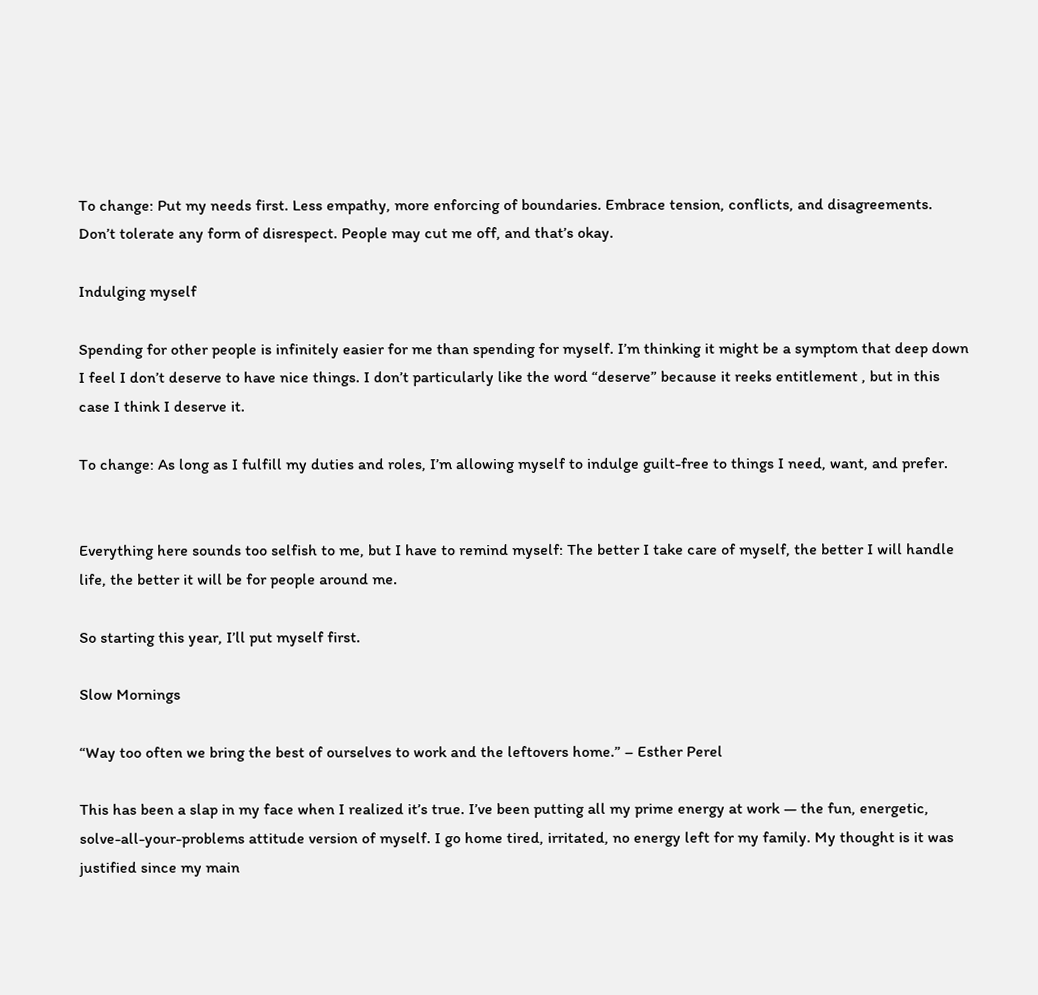To change: Put my needs first. Less empathy, more enforcing of boundaries. Embrace tension, conflicts, and disagreements. Don’t tolerate any form of disrespect. People may cut me off, and that’s okay.

Indulging myself

Spending for other people is infinitely easier for me than spending for myself. I’m thinking it might be a symptom that deep down I feel I don’t deserve to have nice things. I don’t particularly like the word “deserve” because it reeks entitlement , but in this case I think I deserve it.

To change: As long as I fulfill my duties and roles, I’m allowing myself to indulge guilt-free to things I need, want, and prefer.


Everything here sounds too selfish to me, but I have to remind myself: The better I take care of myself, the better I will handle life, the better it will be for people around me.

So starting this year, I’ll put myself first.

Slow Mornings

“Way too often we bring the best of ourselves to work and the leftovers home.” – Esther Perel

This has been a slap in my face when I realized it’s true. I’ve been putting all my prime energy at work — the fun, energetic, solve-all-your-problems attitude version of myself. I go home tired, irritated, no energy left for my family. My thought is it was justified since my main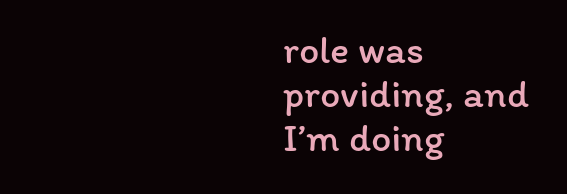role was providing, and I’m doing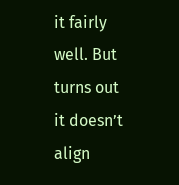it fairly well. But turns out it doesn’t align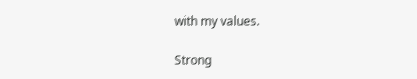with my values.

Strong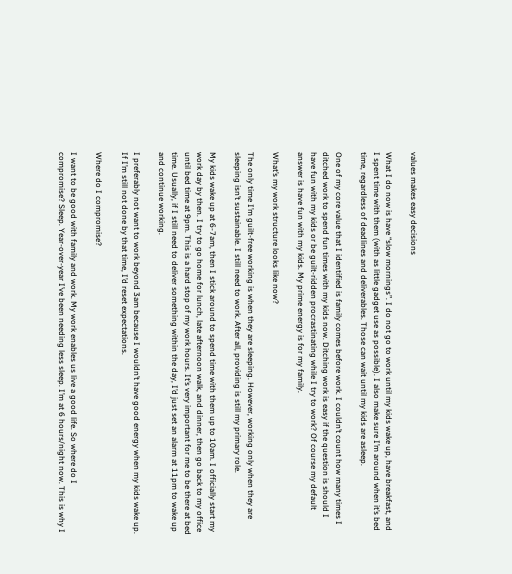values makes easy decisions

What I do now is have “slow mornings”. I do not go to work until my kids wake up, have breakfast, and I spent time with them (with as little gadget use as possible). I also make sure I’m around when it’s bed time, regardless of deadlines and deliverables. Those can wait until my kids are asleep.

One of my core value that I identified is family comes before work. I couldn’t count how many times I ditched work to spend fun times with my kids now. Ditching work is easy if the question is should I have fun with my kids or be guilt-ridden procrastinating while I try to work? Of course my default answer is have fun with my kids. My prime energy is for my family.

What’s my work structure looks like now?

The only time I’m guilt-free working is when they are sleeping. However, working only when they are sleeping isn’t sustainable. I still need to work. After all, providing is still my primary role.

My kids wake up at 6-7am, then I stick around to spend time with them up to 10am. I officially start my work day by then. I try to go home for lunch, late afternoon walk, and dinner, then go back to my office until bed time at 9pm. This is a hard stop of my work hours. It’s very important for me to be there at bed time. Usually, if I still need to deliver something within the day, I’d just set an alarm at 11pm to wake up and continue working.

I preferably not want to work beyond 3am because I wouldn’t have good energy when my kids wake up. If I’m still not done by that time, I’d reset expectations.

Where do I compromise?

I want to be good with family and work. My work enables us live a good life. So where do I compromise? Sleep. Year-over-year I’ve been needing less sleep. I’m at 6 hours/night now. This is why I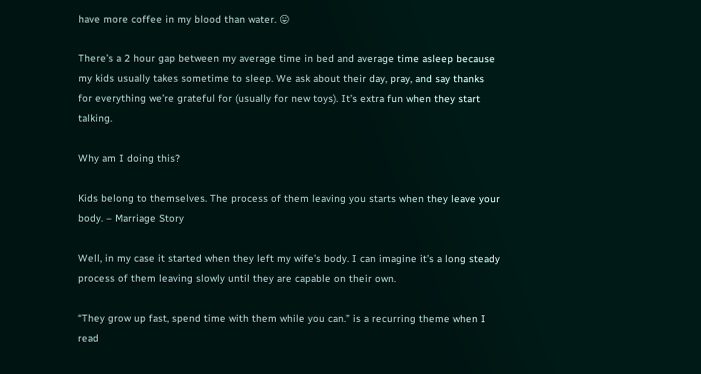have more coffee in my blood than water. 😛

There’s a 2 hour gap between my average time in bed and average time asleep because my kids usually takes sometime to sleep. We ask about their day, pray, and say thanks for everything we’re grateful for (usually for new toys). It’s extra fun when they start talking.

Why am I doing this?

Kids belong to themselves. The process of them leaving you starts when they leave your body. – Marriage Story

Well, in my case it started when they left my wife’s body. I can imagine it’s a long steady process of them leaving slowly until they are capable on their own.

“They grow up fast, spend time with them while you can.” is a recurring theme when I read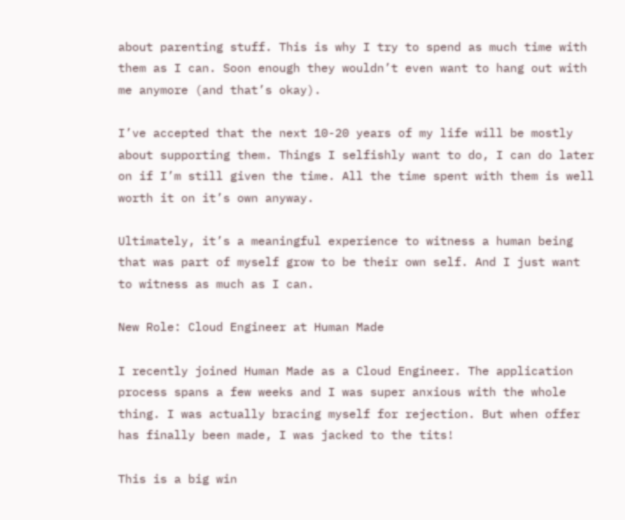about parenting stuff. This is why I try to spend as much time with them as I can. Soon enough they wouldn’t even want to hang out with me anymore (and that’s okay).

I’ve accepted that the next 10-20 years of my life will be mostly about supporting them. Things I selfishly want to do, I can do later on if I’m still given the time. All the time spent with them is well worth it on it’s own anyway.

Ultimately, it’s a meaningful experience to witness a human being that was part of myself grow to be their own self. And I just want to witness as much as I can.

New Role: Cloud Engineer at Human Made

I recently joined Human Made as a Cloud Engineer. The application process spans a few weeks and I was super anxious with the whole thing. I was actually bracing myself for rejection. But when offer has finally been made, I was jacked to the tits!

This is a big win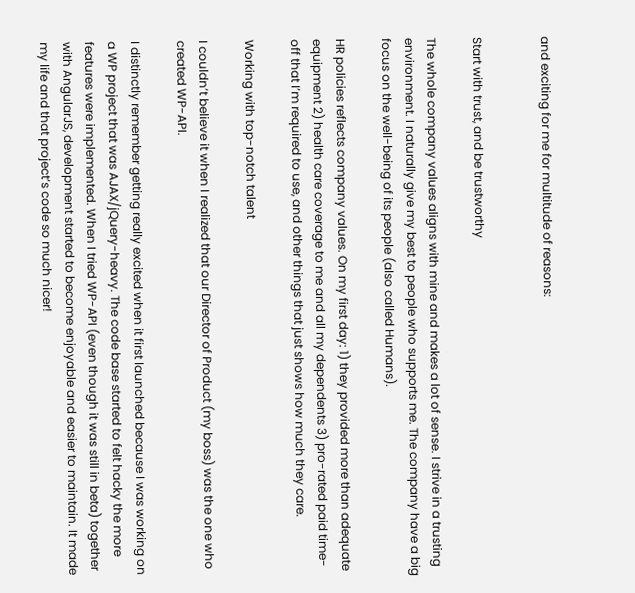and exciting for me for multitude of reasons:


Start with trust, and be trustworthy

The whole company values aligns with mine and makes a lot of sense. I strive in a trusting environment. I naturally give my best to people who supports me. The company have a big focus on the well-being of its people (also called Humans).

HR policies reflects company values. On my first day: 1) they provided more than adequate equipment 2) health care coverage to me and all my dependents 3) pro-rated paid time-off that I’m required to use, and other things that just shows how much they care.

Working with top-notch talent

I couldn’t believe it when I realized that our Director of Product (my boss) was the one who created WP-API.

I distinctly remember getting really excited when it first launched because I was working on a WP project that was AJAX/jQuery-heavy. The code base started to felt hacky the more features were implemented. When I tried WP-API (even though it was still in beta) together with AngularJS, development started to become enjoyable and easier to maintain. It made my life and that project’s code so much nicer!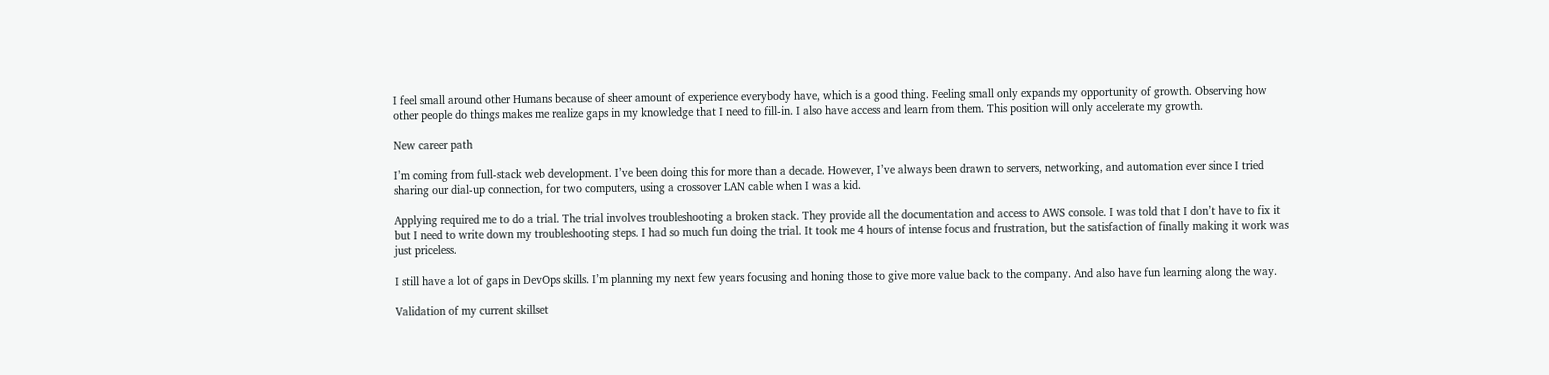I feel small around other Humans because of sheer amount of experience everybody have, which is a good thing. Feeling small only expands my opportunity of growth. Observing how other people do things makes me realize gaps in my knowledge that I need to fill-in. I also have access and learn from them. This position will only accelerate my growth.

New career path

I’m coming from full-stack web development. I’ve been doing this for more than a decade. However, I’ve always been drawn to servers, networking, and automation ever since I tried sharing our dial-up connection, for two computers, using a crossover LAN cable when I was a kid.

Applying required me to do a trial. The trial involves troubleshooting a broken stack. They provide all the documentation and access to AWS console. I was told that I don’t have to fix it but I need to write down my troubleshooting steps. I had so much fun doing the trial. It took me 4 hours of intense focus and frustration, but the satisfaction of finally making it work was just priceless.

I still have a lot of gaps in DevOps skills. I’m planning my next few years focusing and honing those to give more value back to the company. And also have fun learning along the way.

Validation of my current skillset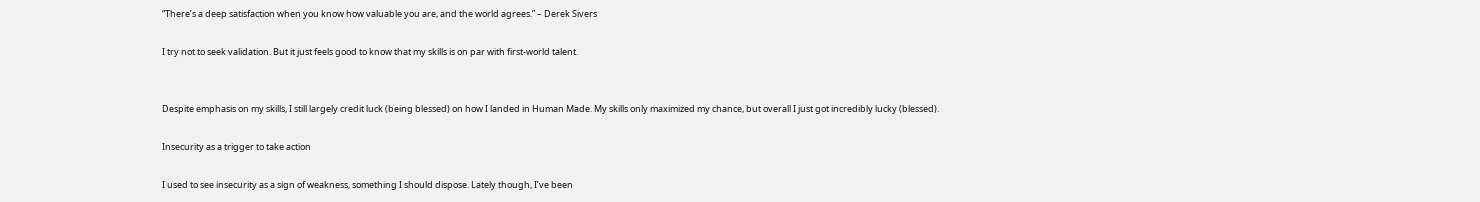“There’s a deep satisfaction when you know how valuable you are, and the world agrees.” – Derek Sivers

I try not to seek validation. But it just feels good to know that my skills is on par with first-world talent.


Despite emphasis on my skills, I still largely credit luck (being blessed) on how I landed in Human Made. My skills only maximized my chance, but overall I just got incredibly lucky (blessed).

Insecurity as a trigger to take action

I used to see insecurity as a sign of weakness, something I should dispose. Lately though, I’ve been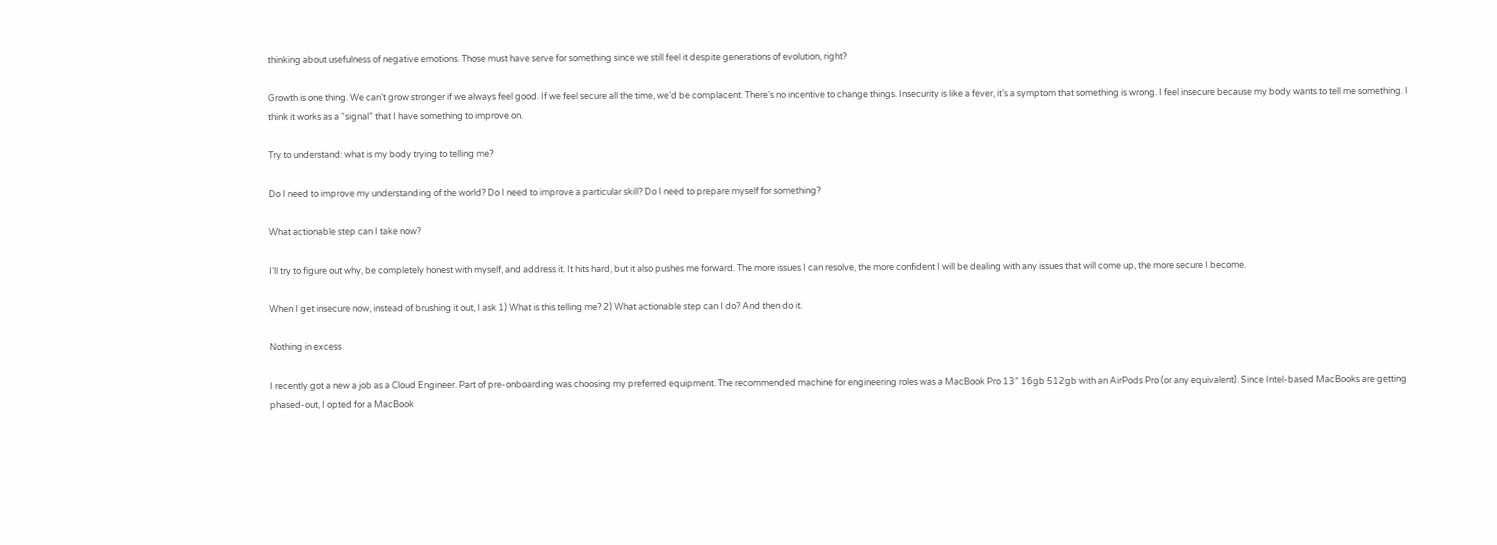thinking about usefulness of negative emotions. Those must have serve for something since we still feel it despite generations of evolution, right?

Growth is one thing. We can’t grow stronger if we always feel good. If we feel secure all the time, we’d be complacent. There’s no incentive to change things. Insecurity is like a fever, it’s a symptom that something is wrong. I feel insecure because my body wants to tell me something. I think it works as a “signal” that I have something to improve on.

Try to understand: what is my body trying to telling me?

Do I need to improve my understanding of the world? Do I need to improve a particular skill? Do I need to prepare myself for something?

What actionable step can I take now?

I’ll try to figure out why, be completely honest with myself, and address it. It hits hard, but it also pushes me forward. The more issues I can resolve, the more confident I will be dealing with any issues that will come up, the more secure I become.

When I get insecure now, instead of brushing it out, I ask 1) What is this telling me? 2) What actionable step can I do? And then do it.

Nothing in excess

I recently got a new a job as a Cloud Engineer. Part of pre-onboarding was choosing my preferred equipment. The recommended machine for engineering roles was a MacBook Pro 13″ 16gb 512gb with an AirPods Pro (or any equivalent). Since Intel-based MacBooks are getting phased-out, I opted for a MacBook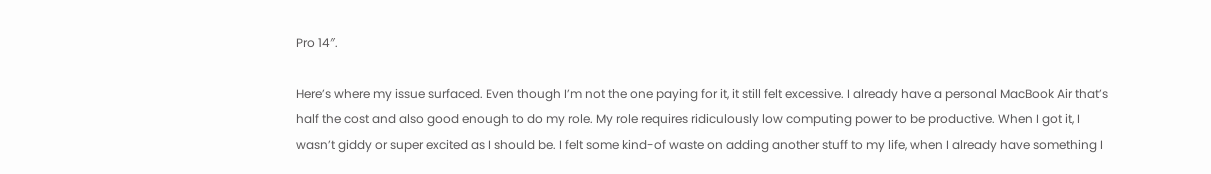Pro 14″.

Here’s where my issue surfaced. Even though I’m not the one paying for it, it still felt excessive. I already have a personal MacBook Air that’s half the cost and also good enough to do my role. My role requires ridiculously low computing power to be productive. When I got it, I wasn’t giddy or super excited as I should be. I felt some kind-of waste on adding another stuff to my life, when I already have something I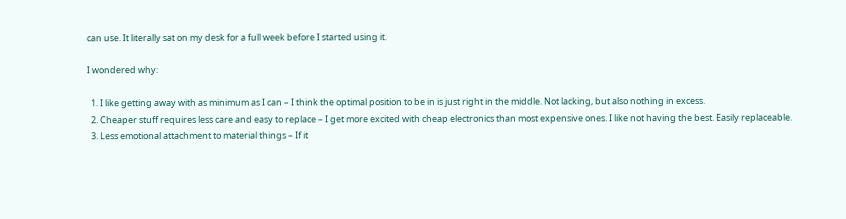can use. It literally sat on my desk for a full week before I started using it.

I wondered why:

  1. I like getting away with as minimum as I can – I think the optimal position to be in is just right in the middle. Not lacking, but also nothing in excess.
  2. Cheaper stuff requires less care and easy to replace – I get more excited with cheap electronics than most expensive ones. I like not having the best. Easily replaceable.
  3. Less emotional attachment to material things – If it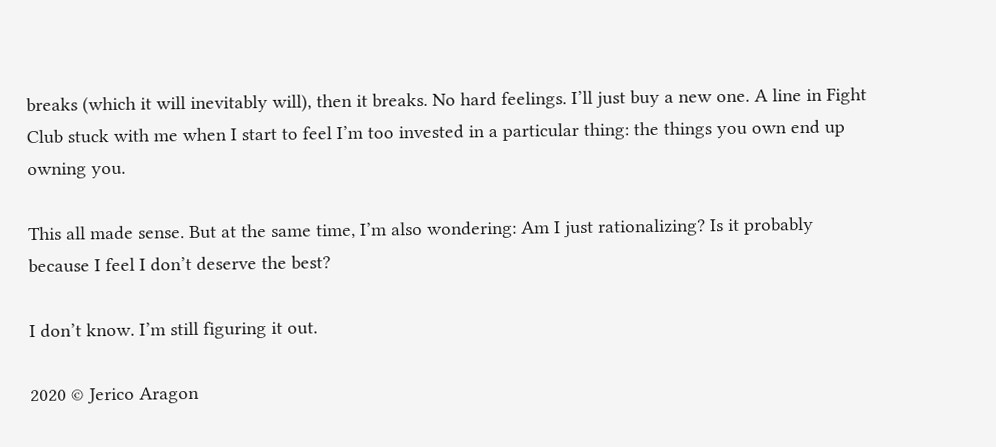breaks (which it will inevitably will), then it breaks. No hard feelings. I’ll just buy a new one. A line in Fight Club stuck with me when I start to feel I’m too invested in a particular thing: the things you own end up owning you.

This all made sense. But at the same time, I’m also wondering: Am I just rationalizing? Is it probably because I feel I don’t deserve the best?

I don’t know. I’m still figuring it out.

2020 © Jerico Aragon